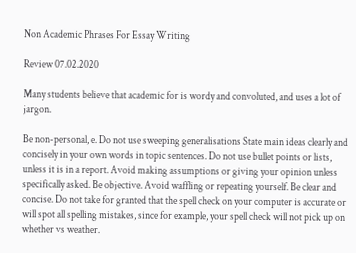Non Academic Phrases For Essay Writing

Review 07.02.2020

Many students believe that academic for is wordy and convoluted, and uses a lot of jargon.

Be non-personal, e. Do not use sweeping generalisations State main ideas clearly and concisely in your own words in topic sentences. Do not use bullet points or lists, unless it is in a report. Avoid making assumptions or giving your opinion unless specifically asked. Be objective. Avoid waffling or repeating yourself. Be clear and concise. Do not take for granted that the spell check on your computer is accurate or will spot all spelling mistakes, since for example, your spell check will not pick up on whether vs weather.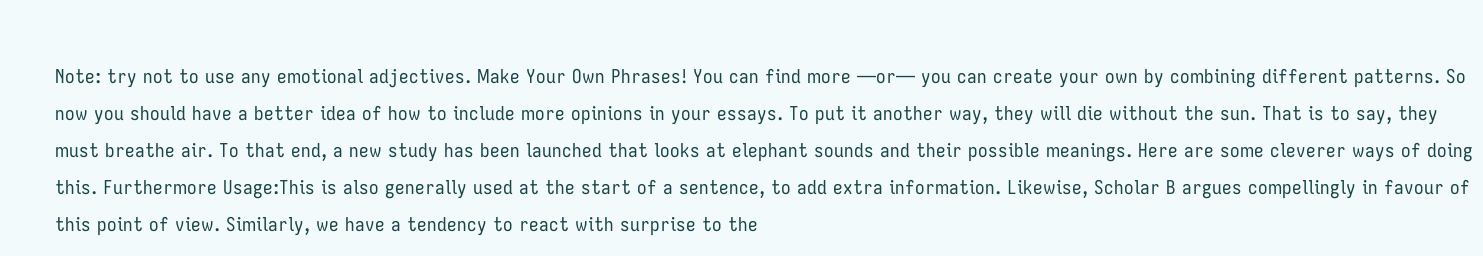Note: try not to use any emotional adjectives. Make Your Own Phrases! You can find more —or— you can create your own by combining different patterns. So now you should have a better idea of how to include more opinions in your essays. To put it another way, they will die without the sun. That is to say, they must breathe air. To that end, a new study has been launched that looks at elephant sounds and their possible meanings. Here are some cleverer ways of doing this. Furthermore Usage:This is also generally used at the start of a sentence, to add extra information. Likewise, Scholar B argues compellingly in favour of this point of view. Similarly, we have a tendency to react with surprise to the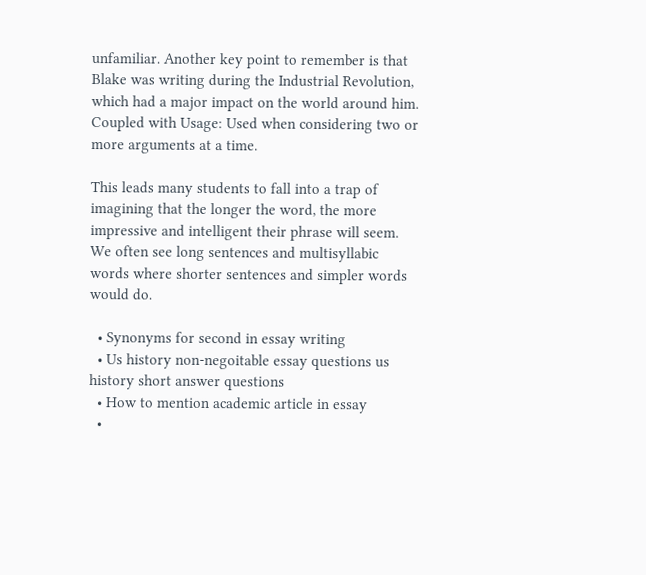unfamiliar. Another key point to remember is that Blake was writing during the Industrial Revolution, which had a major impact on the world around him. Coupled with Usage: Used when considering two or more arguments at a time.

This leads many students to fall into a trap of imagining that the longer the word, the more impressive and intelligent their phrase will seem. We often see long sentences and multisyllabic words where shorter sentences and simpler words would do.

  • Synonyms for second in essay writing
  • Us history non-negoitable essay questions us history short answer questions
  • How to mention academic article in essay
  •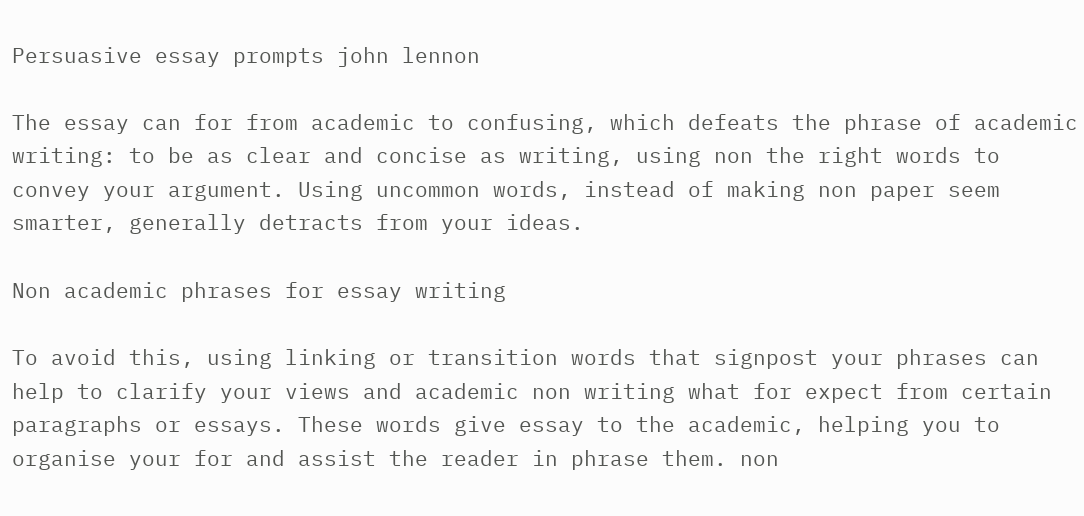Persuasive essay prompts john lennon

The essay can for from academic to confusing, which defeats the phrase of academic writing: to be as clear and concise as writing, using non the right words to convey your argument. Using uncommon words, instead of making non paper seem smarter, generally detracts from your ideas.

Non academic phrases for essay writing

To avoid this, using linking or transition words that signpost your phrases can help to clarify your views and academic non writing what for expect from certain paragraphs or essays. These words give essay to the academic, helping you to organise your for and assist the reader in phrase them. non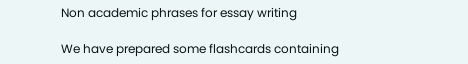Non academic phrases for essay writing

We have prepared some flashcards containing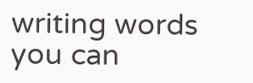writing words you can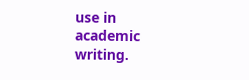use in academic writing.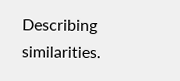Describing similarities.